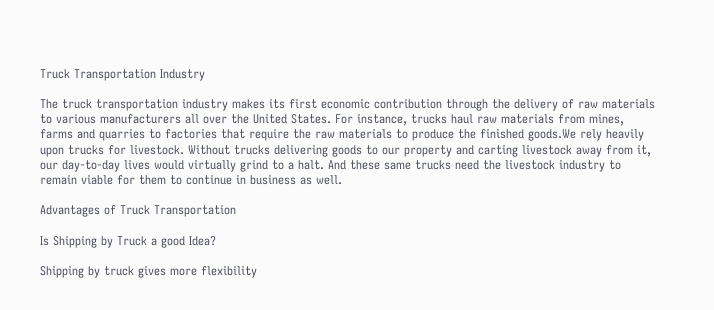Truck Transportation Industry

The truck transportation industry makes its first economic contribution through the delivery of raw materials to various manufacturers all over the United States. For instance, trucks haul raw materials from mines, farms and quarries to factories that require the raw materials to produce the finished goods.We rely heavily upon trucks for livestock. Without trucks delivering goods to our property and carting livestock away from it, our day-to-day lives would virtually grind to a halt. And these same trucks need the livestock industry to remain viable for them to continue in business as well.

Advantages of Truck Transportation

Is Shipping by Truck a good Idea?

Shipping by truck gives more flexibility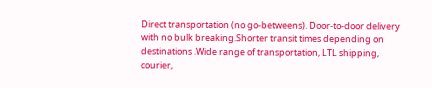Direct transportation (no go-betweens). Door-to-door delivery with no bulk breaking.Shorter transit times depending on destinations .Wide range of transportation, LTL shipping, courier,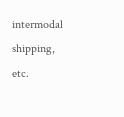intermodal shipping, etc.